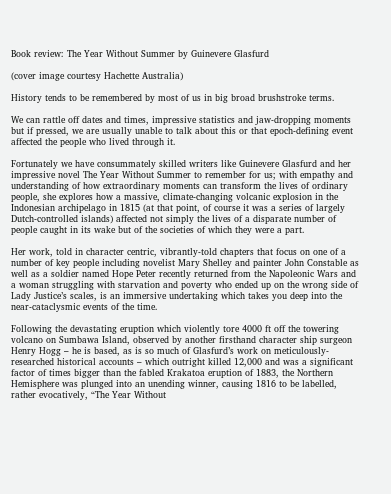Book review: The Year Without Summer by Guinevere Glasfurd

(cover image courtesy Hachette Australia)

History tends to be remembered by most of us in big broad brushstroke terms.

We can rattle off dates and times, impressive statistics and jaw-dropping moments but if pressed, we are usually unable to talk about this or that epoch-defining event affected the people who lived through it.

Fortunately we have consummately skilled writers like Guinevere Glasfurd and her impressive novel The Year Without Summer to remember for us; with empathy and understanding of how extraordinary moments can transform the lives of ordinary people, she explores how a massive, climate-changing volcanic explosion in the Indonesian archipelago in 1815 (at that point, of course it was a series of largely Dutch-controlled islands) affected not simply the lives of a disparate number of people caught in its wake but of the societies of which they were a part.

Her work, told in character centric, vibrantly-told chapters that focus on one of a number of key people including novelist Mary Shelley and painter John Constable as well as a soldier named Hope Peter recently returned from the Napoleonic Wars and a woman struggling with starvation and poverty who ended up on the wrong side of Lady Justice’s scales, is an immersive undertaking which takes you deep into the near-cataclysmic events of the time.

Following the devastating eruption which violently tore 4000 ft off the towering volcano on Sumbawa Island, observed by another firsthand character ship surgeon Henry Hogg – he is based, as is so much of Glasfurd’s work on meticulously-researched historical accounts – which outright killed 12,000 and was a significant factor of times bigger than the fabled Krakatoa eruption of 1883, the Northern Hemisphere was plunged into an unending winner, causing 1816 to be labelled, rather evocatively, “The Year Without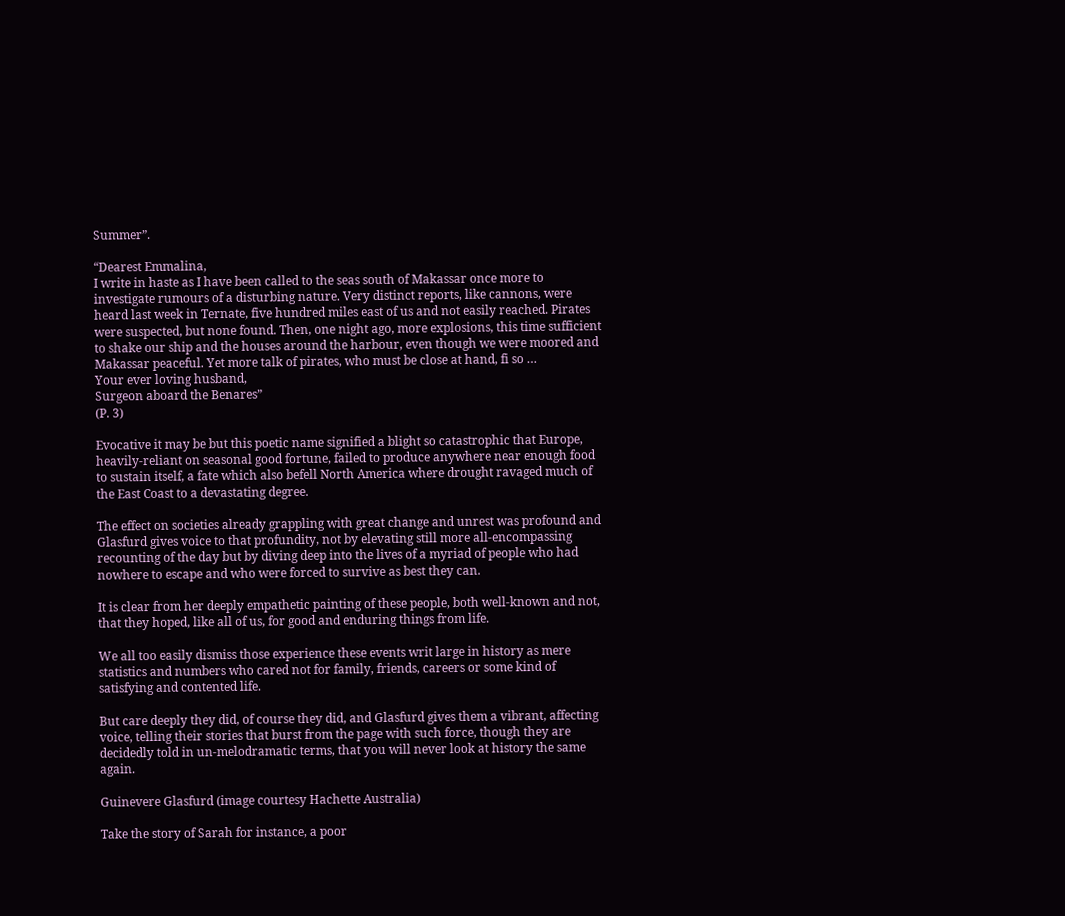Summer”.

“Dearest Emmalina,
I write in haste as I have been called to the seas south of Makassar once more to investigate rumours of a disturbing nature. Very distinct reports, like cannons, were heard last week in Ternate, five hundred miles east of us and not easily reached. Pirates were suspected, but none found. Then, one night ago, more explosions, this time sufficient to shake our ship and the houses around the harbour, even though we were moored and Makassar peaceful. Yet more talk of pirates, who must be close at hand, fi so …
Your ever loving husband,
Surgeon aboard the Benares”
(P. 3)

Evocative it may be but this poetic name signified a blight so catastrophic that Europe, heavily-reliant on seasonal good fortune, failed to produce anywhere near enough food to sustain itself, a fate which also befell North America where drought ravaged much of the East Coast to a devastating degree.

The effect on societies already grappling with great change and unrest was profound and Glasfurd gives voice to that profundity, not by elevating still more all-encompassing recounting of the day but by diving deep into the lives of a myriad of people who had nowhere to escape and who were forced to survive as best they can.

It is clear from her deeply empathetic painting of these people, both well-known and not, that they hoped, like all of us, for good and enduring things from life.

We all too easily dismiss those experience these events writ large in history as mere statistics and numbers who cared not for family, friends, careers or some kind of satisfying and contented life.

But care deeply they did, of course they did, and Glasfurd gives them a vibrant, affecting voice, telling their stories that burst from the page with such force, though they are decidedly told in un-melodramatic terms, that you will never look at history the same again.

Guinevere Glasfurd (image courtesy Hachette Australia)

Take the story of Sarah for instance, a poor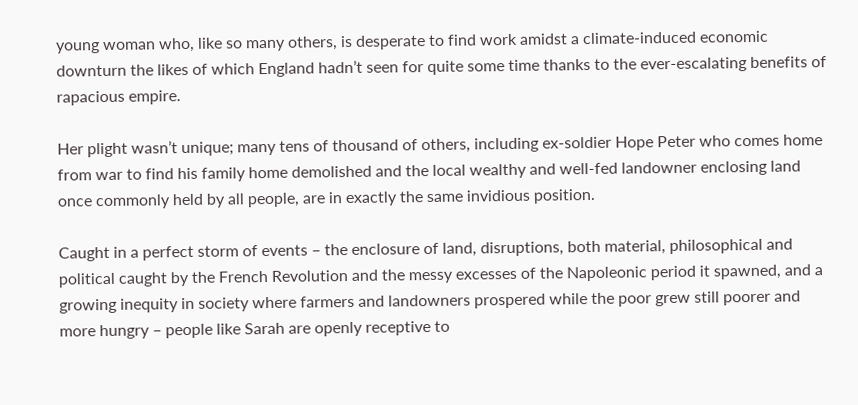young woman who, like so many others, is desperate to find work amidst a climate-induced economic downturn the likes of which England hadn’t seen for quite some time thanks to the ever-escalating benefits of rapacious empire.

Her plight wasn’t unique; many tens of thousand of others, including ex-soldier Hope Peter who comes home from war to find his family home demolished and the local wealthy and well-fed landowner enclosing land once commonly held by all people, are in exactly the same invidious position.

Caught in a perfect storm of events – the enclosure of land, disruptions, both material, philosophical and political caught by the French Revolution and the messy excesses of the Napoleonic period it spawned, and a growing inequity in society where farmers and landowners prospered while the poor grew still poorer and more hungry – people like Sarah are openly receptive to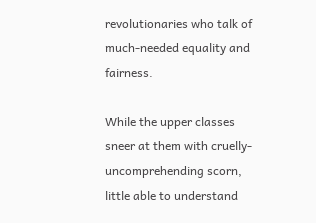revolutionaries who talk of much-needed equality and fairness.

While the upper classes sneer at them with cruelly-uncomprehending scorn, little able to understand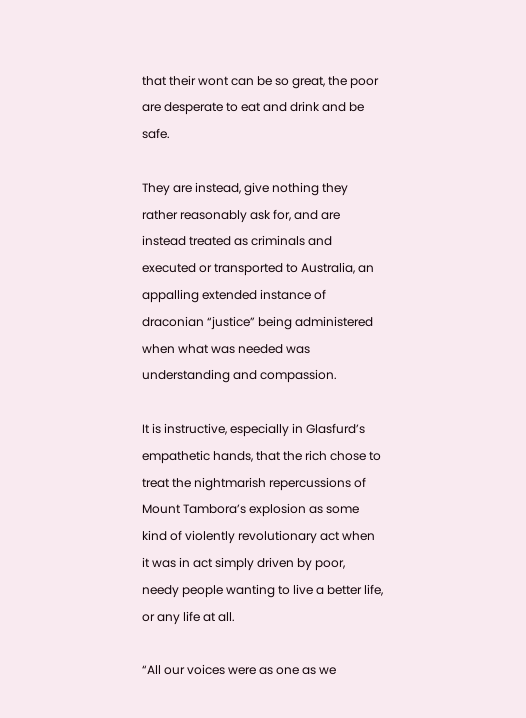that their wont can be so great, the poor are desperate to eat and drink and be safe.

They are instead, give nothing they rather reasonably ask for, and are instead treated as criminals and executed or transported to Australia, an appalling extended instance of draconian “justice” being administered when what was needed was understanding and compassion.

It is instructive, especially in Glasfurd’s empathetic hands, that the rich chose to treat the nightmarish repercussions of Mount Tambora’s explosion as some kind of violently revolutionary act when it was in act simply driven by poor, needy people wanting to live a better life, or any life at all.

“All our voices were as one as we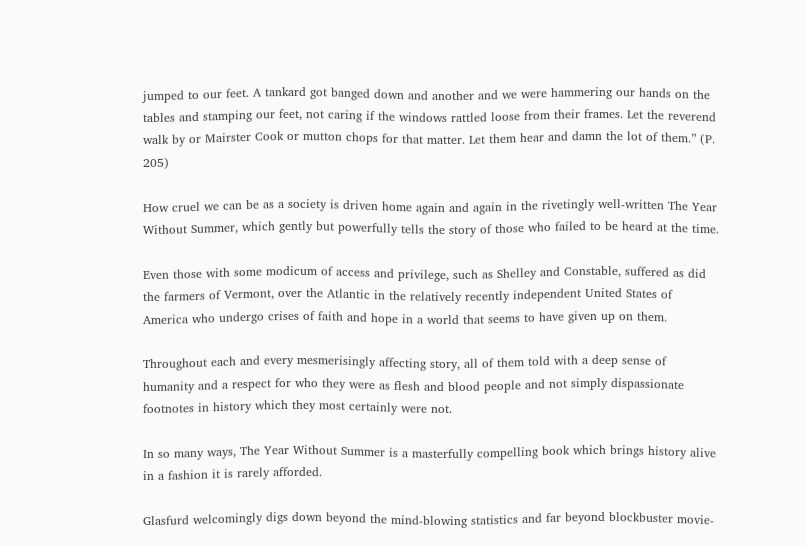jumped to our feet. A tankard got banged down and another and we were hammering our hands on the tables and stamping our feet, not caring if the windows rattled loose from their frames. Let the reverend walk by or Mairster Cook or mutton chops for that matter. Let them hear and damn the lot of them.” (P. 205)

How cruel we can be as a society is driven home again and again in the rivetingly well-written The Year Without Summer, which gently but powerfully tells the story of those who failed to be heard at the time.

Even those with some modicum of access and privilege, such as Shelley and Constable, suffered as did the farmers of Vermont, over the Atlantic in the relatively recently independent United States of America who undergo crises of faith and hope in a world that seems to have given up on them.

Throughout each and every mesmerisingly affecting story, all of them told with a deep sense of humanity and a respect for who they were as flesh and blood people and not simply dispassionate footnotes in history which they most certainly were not.

In so many ways, The Year Without Summer is a masterfully compelling book which brings history alive in a fashion it is rarely afforded.

Glasfurd welcomingly digs down beyond the mind-blowing statistics and far beyond blockbuster movie-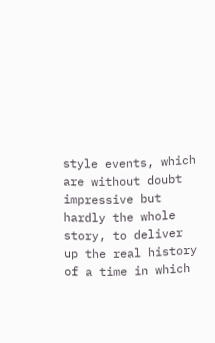style events, which are without doubt impressive but hardly the whole story, to deliver up the real history of a time in which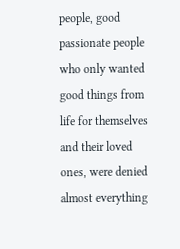people, good passionate people who only wanted good things from life for themselves and their loved ones, were denied almost everything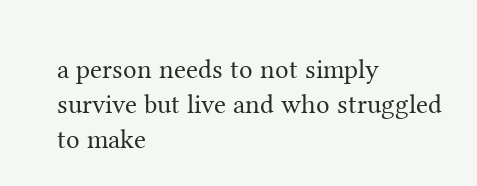a person needs to not simply survive but live and who struggled to make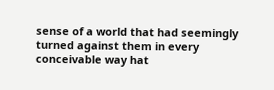sense of a world that had seemingly turned against them in every conceivable way hat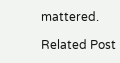mattered.

Related Post